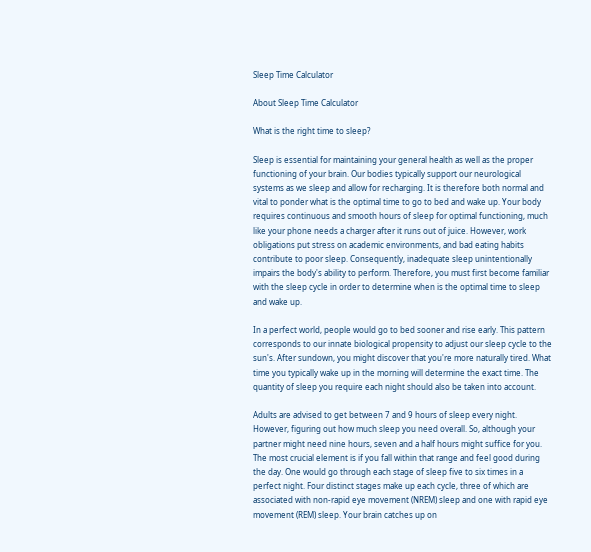Sleep Time Calculator

About Sleep Time Calculator

What is the right time to sleep?

Sleep is essential for maintaining your general health as well as the proper functioning of your brain. Our bodies typically support our neurological systems as we sleep and allow for recharging. It is therefore both normal and vital to ponder what is the optimal time to go to bed and wake up. Your body requires continuous and smooth hours of sleep for optimal functioning, much like your phone needs a charger after it runs out of juice. However, work obligations put stress on academic environments, and bad eating habits contribute to poor sleep. Consequently, inadequate sleep unintentionally impairs the body's ability to perform. Therefore, you must first become familiar with the sleep cycle in order to determine when is the optimal time to sleep and wake up.

In a perfect world, people would go to bed sooner and rise early. This pattern corresponds to our innate biological propensity to adjust our sleep cycle to the sun's. After sundown, you might discover that you're more naturally tired. What time you typically wake up in the morning will determine the exact time. The quantity of sleep you require each night should also be taken into account.

Adults are advised to get between 7 and 9 hours of sleep every night. However, figuring out how much sleep you need overall. So, although your partner might need nine hours, seven and a half hours might suffice for you. The most crucial element is if you fall within that range and feel good during the day. One would go through each stage of sleep five to six times in a perfect night. Four distinct stages make up each cycle, three of which are associated with non-rapid eye movement (NREM) sleep and one with rapid eye movement (REM) sleep. Your brain catches up on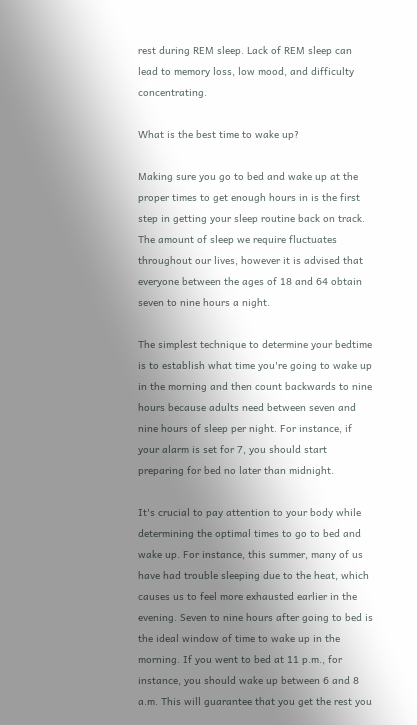rest during REM sleep. Lack of REM sleep can lead to memory loss, low mood, and difficulty concentrating.

What is the best time to wake up?

Making sure you go to bed and wake up at the proper times to get enough hours in is the first step in getting your sleep routine back on track. The amount of sleep we require fluctuates throughout our lives, however it is advised that everyone between the ages of 18 and 64 obtain seven to nine hours a night.

The simplest technique to determine your bedtime is to establish what time you're going to wake up in the morning and then count backwards to nine hours because adults need between seven and nine hours of sleep per night. For instance, if your alarm is set for 7, you should start preparing for bed no later than midnight.

It's crucial to pay attention to your body while determining the optimal times to go to bed and wake up. For instance, this summer, many of us have had trouble sleeping due to the heat, which causes us to feel more exhausted earlier in the evening. Seven to nine hours after going to bed is the ideal window of time to wake up in the morning. If you went to bed at 11 p.m., for instance, you should wake up between 6 and 8 a.m. This will guarantee that you get the rest you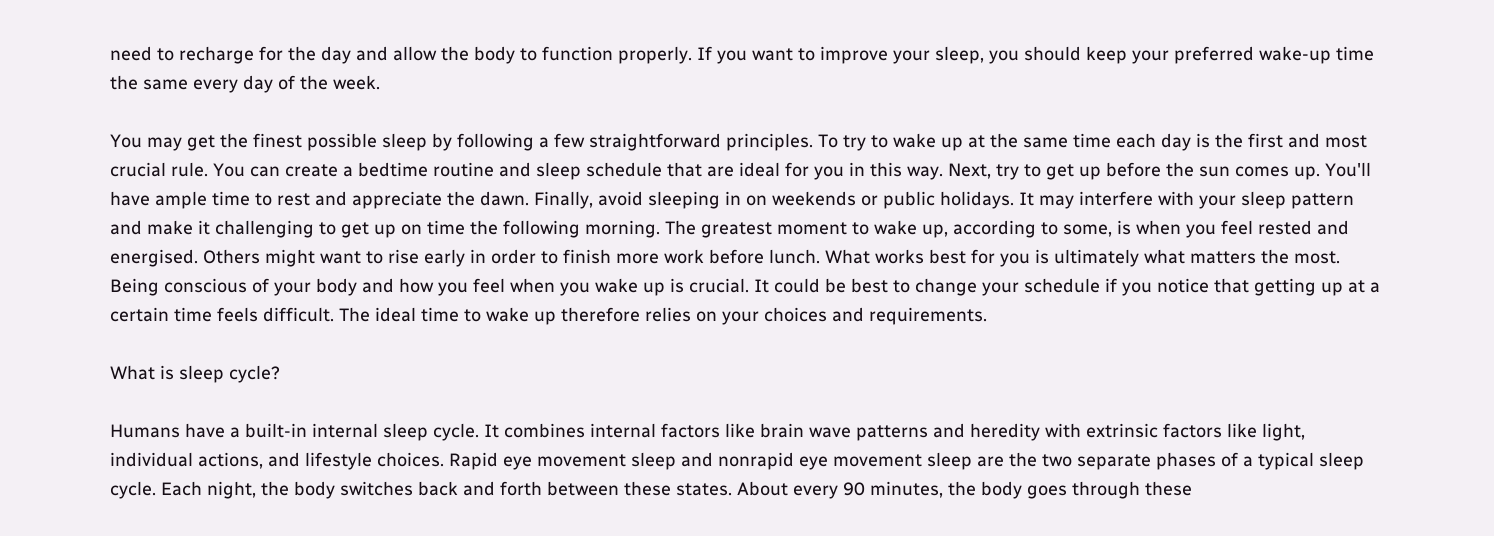need to recharge for the day and allow the body to function properly. If you want to improve your sleep, you should keep your preferred wake-up time the same every day of the week.

You may get the finest possible sleep by following a few straightforward principles. To try to wake up at the same time each day is the first and most crucial rule. You can create a bedtime routine and sleep schedule that are ideal for you in this way. Next, try to get up before the sun comes up. You'll have ample time to rest and appreciate the dawn. Finally, avoid sleeping in on weekends or public holidays. It may interfere with your sleep pattern and make it challenging to get up on time the following morning. The greatest moment to wake up, according to some, is when you feel rested and energised. Others might want to rise early in order to finish more work before lunch. What works best for you is ultimately what matters the most. Being conscious of your body and how you feel when you wake up is crucial. It could be best to change your schedule if you notice that getting up at a certain time feels difficult. The ideal time to wake up therefore relies on your choices and requirements.

What is sleep cycle?

Humans have a built-in internal sleep cycle. It combines internal factors like brain wave patterns and heredity with extrinsic factors like light, individual actions, and lifestyle choices. Rapid eye movement sleep and nonrapid eye movement sleep are the two separate phases of a typical sleep cycle. Each night, the body switches back and forth between these states. About every 90 minutes, the body goes through these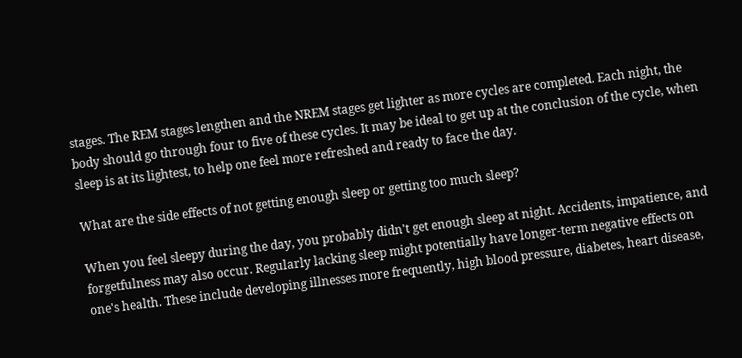stages. The REM stages lengthen and the NREM stages get lighter as more cycles are completed. Each night, the body should go through four to five of these cycles. It may be ideal to get up at the conclusion of the cycle, when sleep is at its lightest, to help one feel more refreshed and ready to face the day.

What are the side effects of not getting enough sleep or getting too much sleep?

When you feel sleepy during the day, you probably didn't get enough sleep at night. Accidents, impatience, and forgetfulness may also occur. Regularly lacking sleep might potentially have longer-term negative effects on one's health. These include developing illnesses more frequently, high blood pressure, diabetes, heart disease,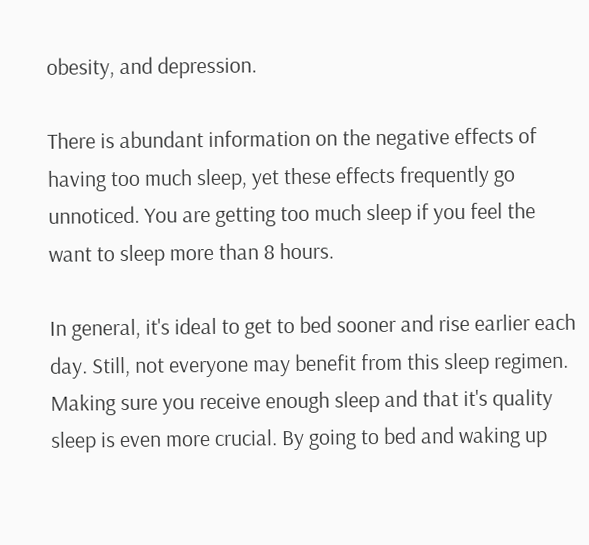obesity, and depression.

There is abundant information on the negative effects of having too much sleep, yet these effects frequently go unnoticed. You are getting too much sleep if you feel the want to sleep more than 8 hours.

In general, it's ideal to get to bed sooner and rise earlier each day. Still, not everyone may benefit from this sleep regimen. Making sure you receive enough sleep and that it's quality sleep is even more crucial. By going to bed and waking up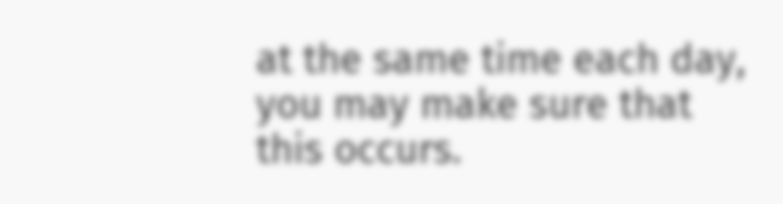at the same time each day, you may make sure that this occurs.